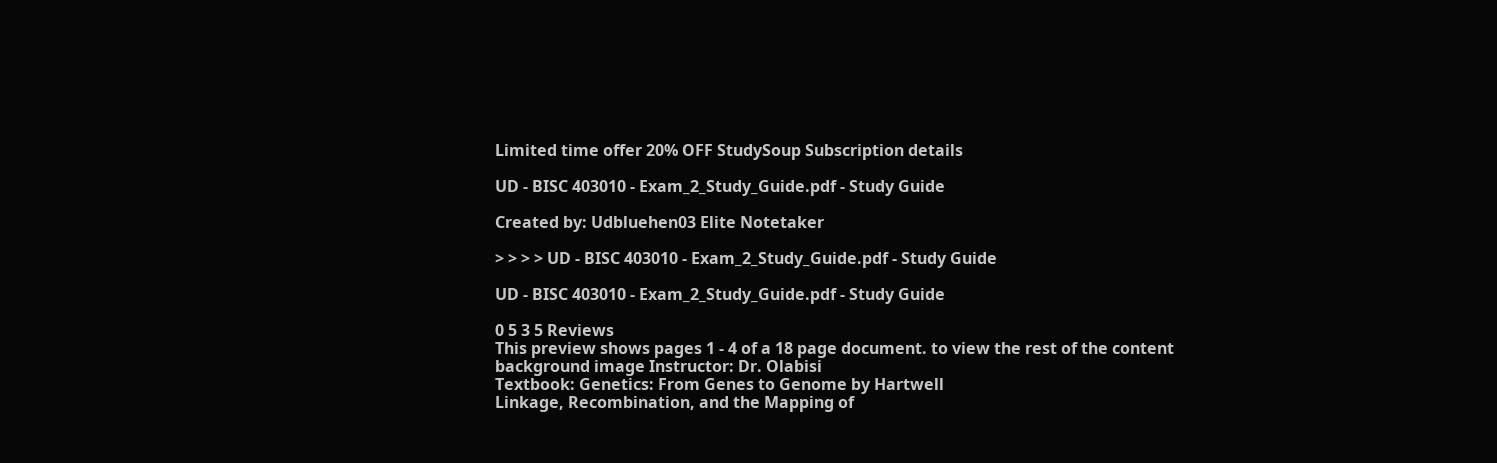Limited time offer 20% OFF StudySoup Subscription details

UD - BISC 403010 - Exam_2_Study_Guide.pdf - Study Guide

Created by: Udbluehen03 Elite Notetaker

> > > > UD - BISC 403010 - Exam_2_Study_Guide.pdf - Study Guide

UD - BISC 403010 - Exam_2_Study_Guide.pdf - Study Guide

0 5 3 5 Reviews
This preview shows pages 1 - 4 of a 18 page document. to view the rest of the content
background image Instructor: Dr. Olabisi
Textbook: Genetics: From Genes to Genome by Hartwell
Linkage, Recombination, and the Mapping of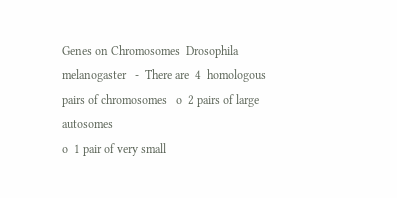Genes on Chromosomes  Drosophila melanogaster   -  There are  4  homologous pairs of chromosomes   o  2 pairs of large autosomes
o  1 pair of very small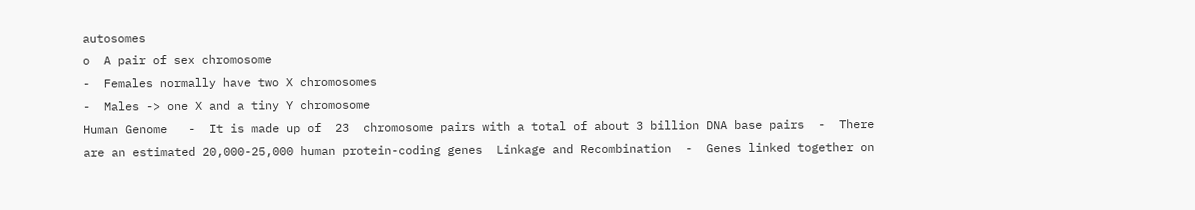autosomes
o  A pair of sex chromosome
-  Females normally have two X chromosomes
-  Males -> one X and a tiny Y chromosome
Human Genome   -  It is made up of  23  chromosome pairs with a total of about 3 billion DNA base pairs  -  There are an estimated 20,000-25,000 human protein-coding genes  Linkage and Recombination  -  Genes linked together on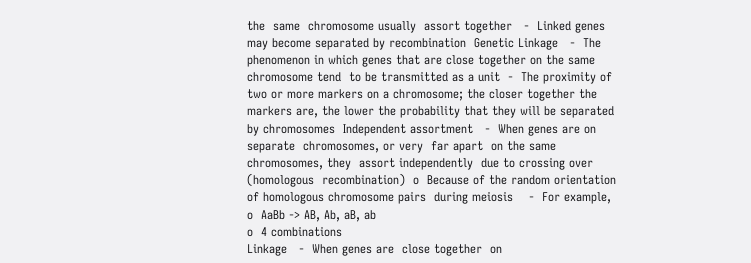the  same  chromosome usually  assort together   -  Linked genes may become separated by recombination  Genetic Linkage   -  The phenomenon in which genes that are close together on the same chromosome tend  to be transmitted as a unit  -  The proximity of two or more markers on a chromosome; the closer together the  markers are, the lower the probability that they will be separated by chromosomes  Independent assortment   -  When genes are on  separate  chromosomes, or very  far apart  on the same  chromosomes, they  assort independently  due to crossing over (homologous  recombination)  o  Because of the random orientation of homologous chromosome pairs  during meiosis    -  For example,   o  AaBb -> AB, Ab, aB, ab
o  4 combinations
Linkage   -  When genes are  close together  on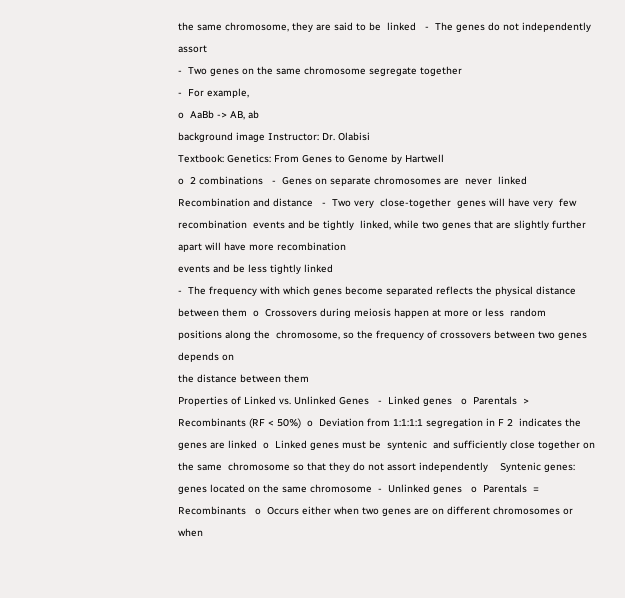the same chromosome, they are said to be  linked   -  The genes do not independently assort
-  Two genes on the same chromosome segregate together
-  For example,
o  AaBb -> AB, ab
background image Instructor: Dr. Olabisi
Textbook: Genetics: From Genes to Genome by Hartwell
o  2 combinations   -  Genes on separate chromosomes are  never  linked   Recombination and distance   -  Two very  close-together  genes will have very  few recombination  events and be tightly  linked, while two genes that are slightly further apart will have more recombination
events and be less tightly linked
-  The frequency with which genes become separated reflects the physical distance  between them  o  Crossovers during meiosis happen at more or less  random  positions along the  chromosome, so the frequency of crossovers between two genes depends on
the distance between them
Properties of Linked vs. Unlinked Genes   -  Linked genes   o  Parentals  >  Recombinants (RF < 50%)  o  Deviation from 1:1:1:1 segregation in F 2  indicates the genes are linked  o  Linked genes must be  syntenic  and sufficiently close together on the same  chromosome so that they do not assort independently    Syntenic genes: genes located on the same chromosome  -  Unlinked genes   o  Parentals  =  Recombinants   o  Occurs either when two genes are on different chromosomes or when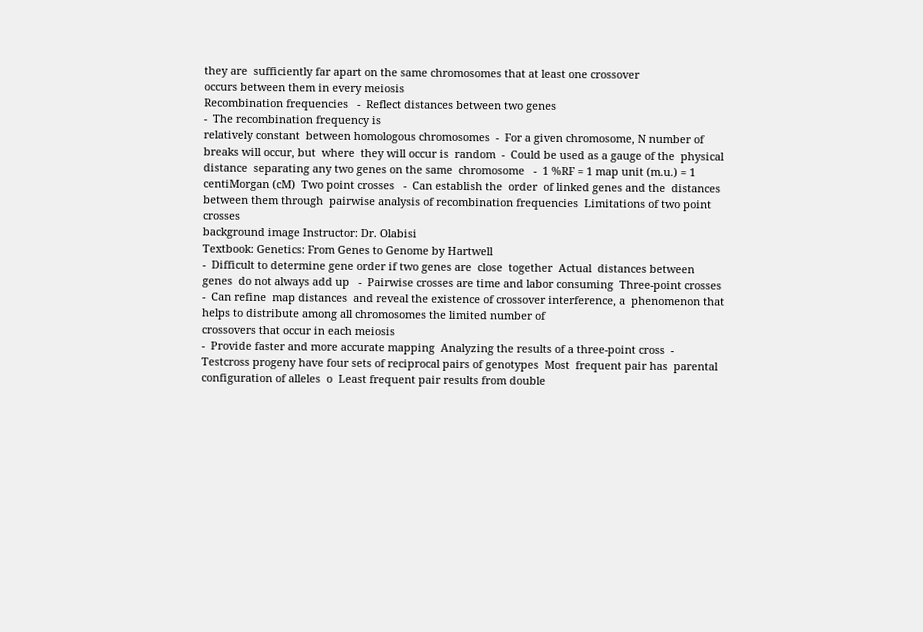they are  sufficiently far apart on the same chromosomes that at least one crossover
occurs between them in every meiosis
Recombination frequencies   -  Reflect distances between two genes
-  The recombination frequency is
relatively constant  between homologous chromosomes  -  For a given chromosome, N number of breaks will occur, but  where  they will occur is  random  -  Could be used as a gauge of the  physical distance  separating any two genes on the same  chromosome   -  1 %RF = 1 map unit (m.u.) = 1 centiMorgan (cM)  Two point crosses   -  Can establish the  order  of linked genes and the  distances  between them through  pairwise analysis of recombination frequencies  Limitations of two point crosses
background image Instructor: Dr. Olabisi
Textbook: Genetics: From Genes to Genome by Hartwell
-  Difficult to determine gene order if two genes are  close  together  Actual  distances between genes  do not always add up   -  Pairwise crosses are time and labor consuming  Three-point crosses   -  Can refine  map distances  and reveal the existence of crossover interference, a  phenomenon that helps to distribute among all chromosomes the limited number of
crossovers that occur in each meiosis
-  Provide faster and more accurate mapping  Analyzing the results of a three-point cross  -  Testcross progeny have four sets of reciprocal pairs of genotypes  Most  frequent pair has  parental  configuration of alleles  o  Least frequent pair results from double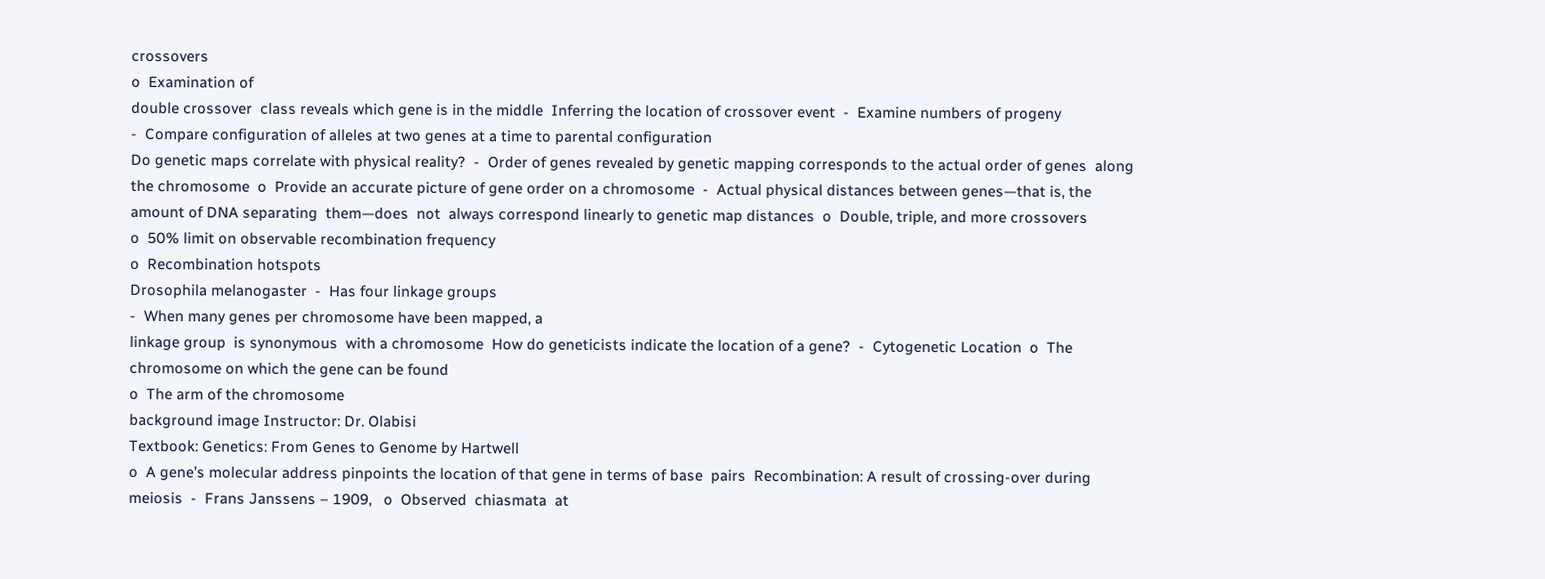crossovers
o  Examination of
double crossover  class reveals which gene is in the middle  Inferring the location of crossover event  -  Examine numbers of progeny
-  Compare configuration of alleles at two genes at a time to parental configuration
Do genetic maps correlate with physical reality?  -  Order of genes revealed by genetic mapping corresponds to the actual order of genes  along the chromosome  o  Provide an accurate picture of gene order on a chromosome  -  Actual physical distances between genes—that is, the amount of DNA separating  them—does  not  always correspond linearly to genetic map distances  o  Double, triple, and more crossovers
o  50% limit on observable recombination frequency
o  Recombination hotspots
Drosophila melanogaster  -  Has four linkage groups
-  When many genes per chromosome have been mapped, a
linkage group  is synonymous  with a chromosome  How do geneticists indicate the location of a gene?  -  Cytogenetic Location  o  The chromosome on which the gene can be found
o  The arm of the chromosome
background image Instructor: Dr. Olabisi
Textbook: Genetics: From Genes to Genome by Hartwell
o  A gene’s molecular address pinpoints the location of that gene in terms of base  pairs  Recombination: A result of crossing-over during meiosis  -  Frans Janssens – 1909,   o  Observed  chiasmata  at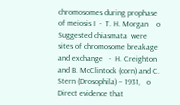chromosomes during prophase of meiosis I  -  T. H. Morgan    o  Suggested chiasmata  were sites of chromosome breakage and exchange   -  H. Creighton and B. McClintock (corn) and C. Stern (Drosophila) – 1931,   o  Direct evidence that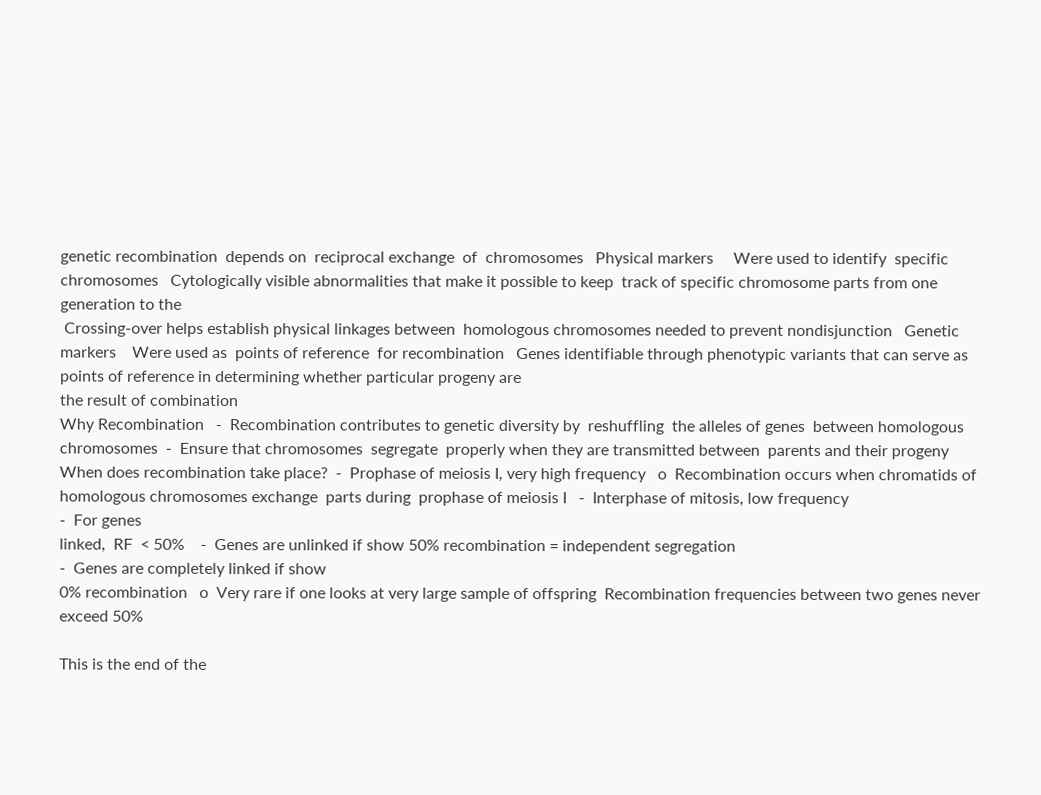genetic recombination  depends on  reciprocal exchange  of  chromosomes   Physical markers     Were used to identify  specific  chromosomes   Cytologically visible abnormalities that make it possible to keep  track of specific chromosome parts from one generation to the
 Crossing-over helps establish physical linkages between  homologous chromosomes needed to prevent nondisjunction   Genetic markers    Were used as  points of reference  for recombination   Genes identifiable through phenotypic variants that can serve as  points of reference in determining whether particular progeny are
the result of combination
Why Recombination   -  Recombination contributes to genetic diversity by  reshuffling  the alleles of genes  between homologous chromosomes  -  Ensure that chromosomes  segregate  properly when they are transmitted between  parents and their progeny  When does recombination take place?  -  Prophase of meiosis I, very high frequency   o  Recombination occurs when chromatids of homologous chromosomes exchange  parts during  prophase of meiosis I   -  Interphase of mitosis, low frequency
-  For genes
linked,  RF  < 50%    -  Genes are unlinked if show 50% recombination = independent segregation
-  Genes are completely linked if show
0% recombination   o  Very rare if one looks at very large sample of offspring  Recombination frequencies between two genes never exceed 50%

This is the end of the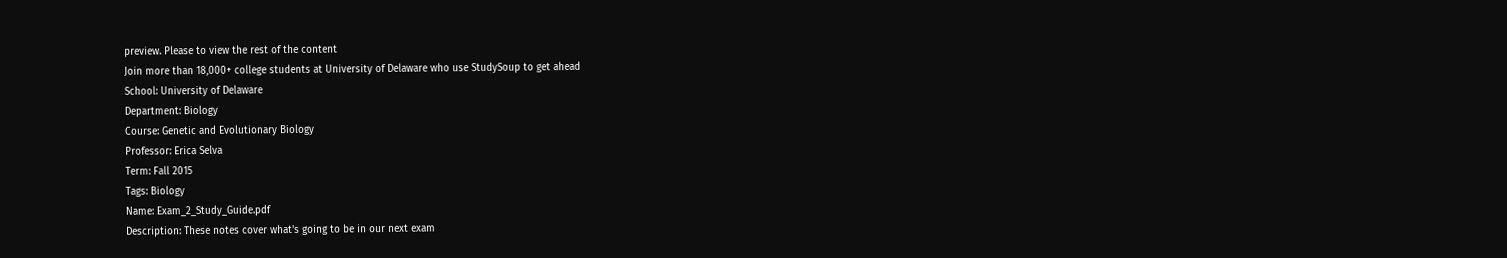preview. Please to view the rest of the content
Join more than 18,000+ college students at University of Delaware who use StudySoup to get ahead
School: University of Delaware
Department: Biology
Course: Genetic and Evolutionary Biology
Professor: Erica Selva
Term: Fall 2015
Tags: Biology
Name: Exam_2_Study_Guide.pdf
Description: These notes cover what's going to be in our next exam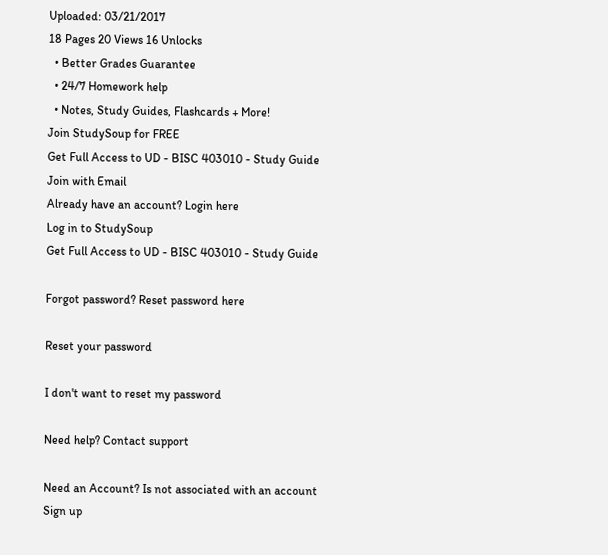Uploaded: 03/21/2017
18 Pages 20 Views 16 Unlocks
  • Better Grades Guarantee
  • 24/7 Homework help
  • Notes, Study Guides, Flashcards + More!
Join StudySoup for FREE
Get Full Access to UD - BISC 403010 - Study Guide
Join with Email
Already have an account? Login here
Log in to StudySoup
Get Full Access to UD - BISC 403010 - Study Guide

Forgot password? Reset password here

Reset your password

I don't want to reset my password

Need help? Contact support

Need an Account? Is not associated with an account
Sign up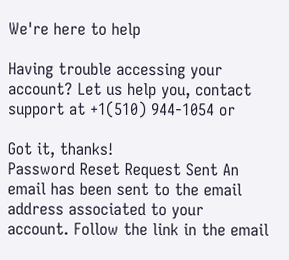We're here to help

Having trouble accessing your account? Let us help you, contact support at +1(510) 944-1054 or

Got it, thanks!
Password Reset Request Sent An email has been sent to the email address associated to your account. Follow the link in the email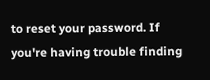to reset your password. If you're having trouble finding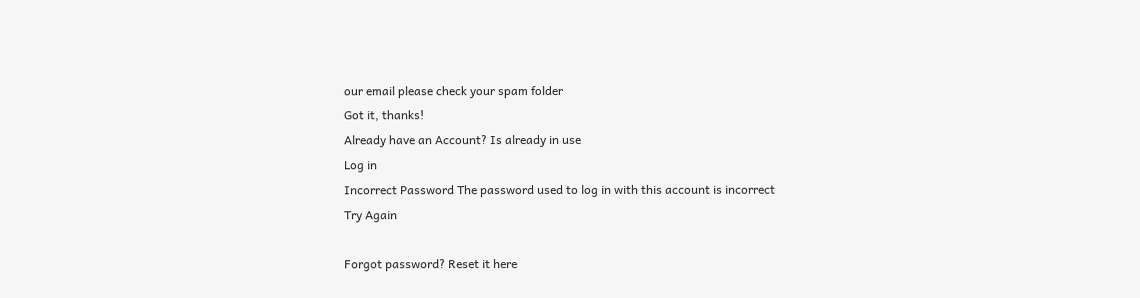our email please check your spam folder
Got it, thanks!
Already have an Account? Is already in use
Log in
Incorrect Password The password used to log in with this account is incorrect
Try Again

Forgot password? Reset it here